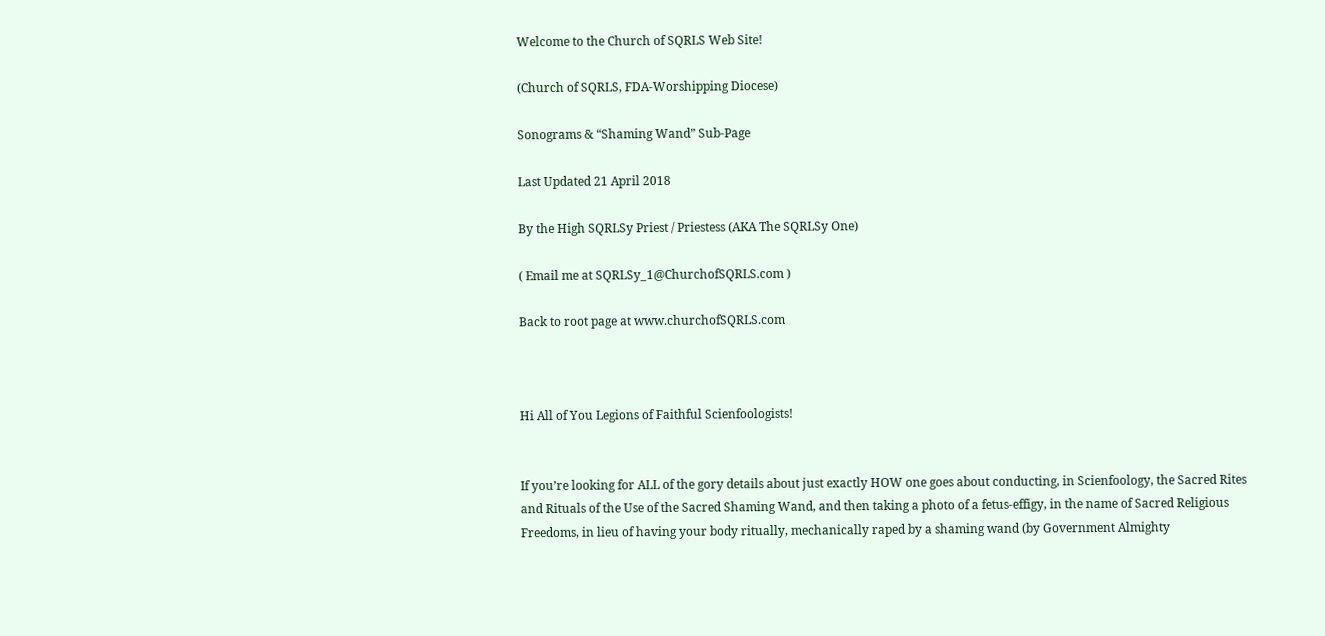Welcome to the Church of SQRLS Web Site!

(Church of SQRLS, FDA-Worshipping Diocese)

Sonograms & “Shaming Wand” Sub-Page

Last Updated 21 April 2018

By the High SQRLSy Priest / Priestess (AKA The SQRLSy One)

( Email me at SQRLSy_1@ChurchofSQRLS.com )

Back to root page at www.churchofSQRLS.com



Hi All of You Legions of Faithful Scienfoologists!


If you’re looking for ALL of the gory details about just exactly HOW one goes about conducting, in Scienfoology, the Sacred Rites and Rituals of the Use of the Sacred Shaming Wand, and then taking a photo of a fetus-effigy, in the name of Sacred Religious Freedoms, in lieu of having your body ritually, mechanically raped by a shaming wand (by Government Almighty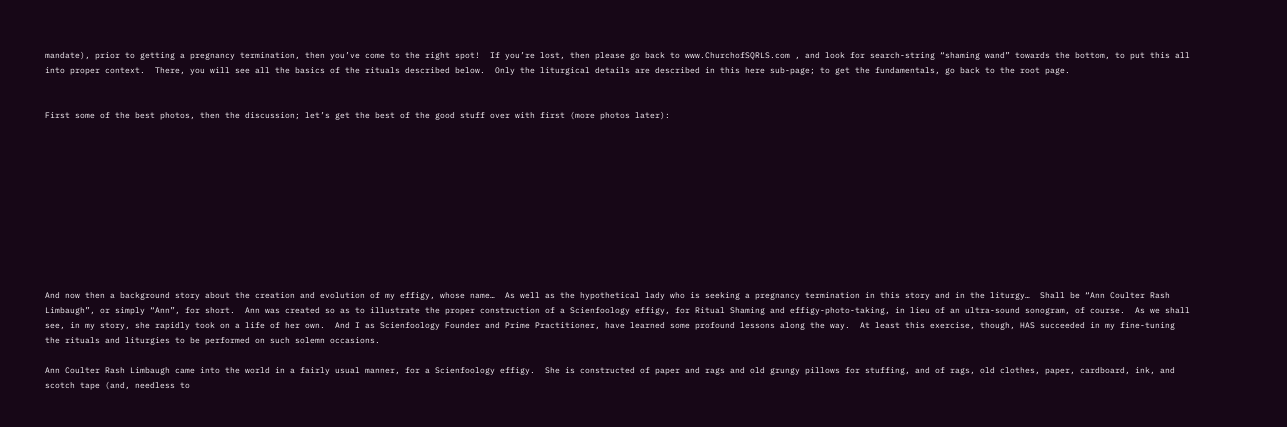mandate), prior to getting a pregnancy termination, then you’ve come to the right spot!  If you’re lost, then please go back to www.ChurchofSQRLS.com , and look for search-string “shaming wand” towards the bottom, to put this all into proper context.  There, you will see all the basics of the rituals described below.  Only the liturgical details are described in this here sub-page; to get the fundamentals, go back to the root page.


First some of the best photos, then the discussion; let’s get the best of the good stuff over with first (more photos later):











And now then a background story about the creation and evolution of my effigy, whose name…  As well as the hypothetical lady who is seeking a pregnancy termination in this story and in the liturgy…  Shall be “Ann Coulter Rash Limbaugh”, or simply “Ann”, for short.  Ann was created so as to illustrate the proper construction of a Scienfoology effigy, for Ritual Shaming and effigy-photo-taking, in lieu of an ultra-sound sonogram, of course.  As we shall see, in my story, she rapidly took on a life of her own.  And I as Scienfoology Founder and Prime Practitioner, have learned some profound lessons along the way.  At least this exercise, though, HAS succeeded in my fine-tuning the rituals and liturgies to be performed on such solemn occasions.

Ann Coulter Rash Limbaugh came into the world in a fairly usual manner, for a Scienfoology effigy.  She is constructed of paper and rags and old grungy pillows for stuffing, and of rags, old clothes, paper, cardboard, ink, and scotch tape (and, needless to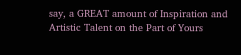say, a GREAT amount of Inspiration and Artistic Talent on the Part of Yours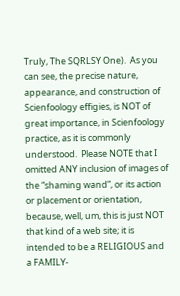Truly, The SQRLSY One).  As you can see, the precise nature, appearance, and construction of Scienfoology effigies, is NOT of great importance, in Scienfoology practice, as it is commonly understood.  Please NOTE that I omitted ANY inclusion of images of the “shaming wand”, or its action or placement or orientation, because, well, um, this is just NOT that kind of a web site; it is intended to be a RELIGIOUS and a FAMILY-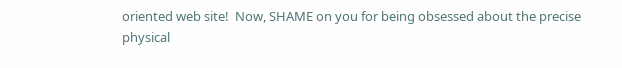oriented web site!  Now, SHAME on you for being obsessed about the precise physical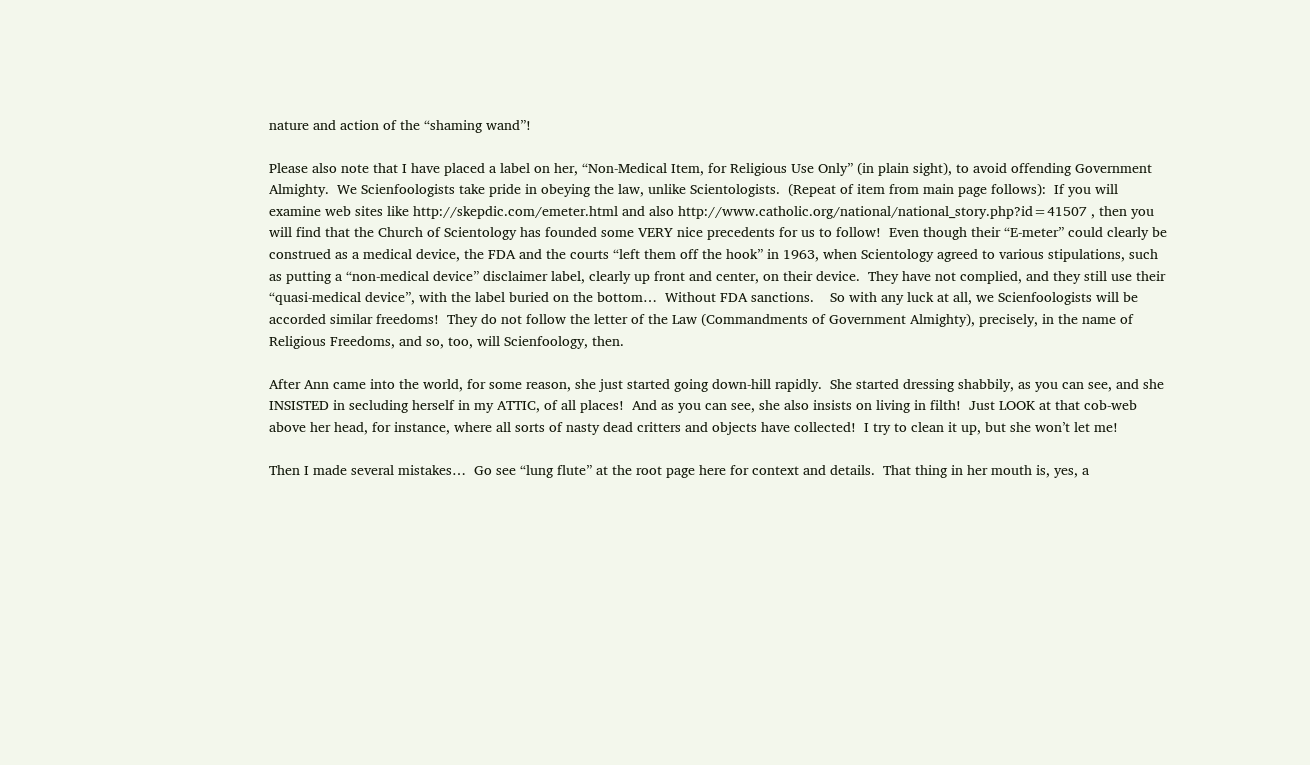nature and action of the “shaming wand”!

Please also note that I have placed a label on her, “Non-Medical Item, for Religious Use Only” (in plain sight), to avoid offending Government Almighty.  We Scienfoologists take pride in obeying the law, unlike Scientologists.  (Repeat of item from main page follows):  If you will examine web sites like http://skepdic.com/emeter.html and also http://www.catholic.org/national/national_story.php?id=41507 , then you will find that the Church of Scientology has founded some VERY nice precedents for us to follow!  Even though their “E-meter” could clearly be construed as a medical device, the FDA and the courts “left them off the hook” in 1963, when Scientology agreed to various stipulations, such as putting a “non-medical device” disclaimer label, clearly up front and center, on their device.  They have not complied, and they still use their “quasi-medical device”, with the label buried on the bottom…  Without FDA sanctions.    So with any luck at all, we Scienfoologists will be accorded similar freedoms!  They do not follow the letter of the Law (Commandments of Government Almighty), precisely, in the name of Religious Freedoms, and so, too, will Scienfoology, then.

After Ann came into the world, for some reason, she just started going down-hill rapidly.  She started dressing shabbily, as you can see, and she INSISTED in secluding herself in my ATTIC, of all places!  And as you can see, she also insists on living in filth!  Just LOOK at that cob-web above her head, for instance, where all sorts of nasty dead critters and objects have collected!  I try to clean it up, but she won’t let me!

Then I made several mistakes…  Go see “lung flute” at the root page here for context and details.  That thing in her mouth is, yes, a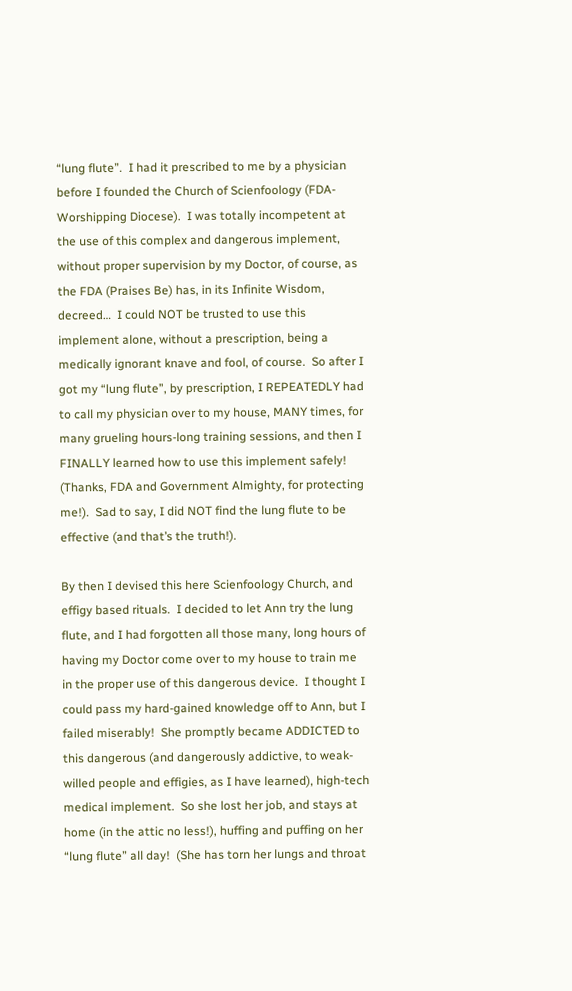“lung flute”.  I had it prescribed to me by a physician before I founded the Church of Scienfoology (FDA-Worshipping Diocese).  I was totally incompetent at the use of this complex and dangerous implement, without proper supervision by my Doctor, of course, as the FDA (Praises Be) has, in its Infinite Wisdom, decreed…  I could NOT be trusted to use this implement alone, without a prescription, being a medically ignorant knave and fool, of course.  So after I got my “lung flute”, by prescription, I REPEATEDLY had to call my physician over to my house, MANY times, for many grueling hours-long training sessions, and then I FINALLY learned how to use this implement safely!  (Thanks, FDA and Government Almighty, for protecting me!).  Sad to say, I did NOT find the lung flute to be effective (and that’s the truth!).

By then I devised this here Scienfoology Church, and effigy based rituals.  I decided to let Ann try the lung flute, and I had forgotten all those many, long hours of having my Doctor come over to my house to train me in the proper use of this dangerous device.  I thought I could pass my hard-gained knowledge off to Ann, but I failed miserably!  She promptly became ADDICTED to this dangerous (and dangerously addictive, to weak-willed people and effigies, as I have learned), high-tech medical implement.  So she lost her job, and stays at home (in the attic no less!), huffing and puffing on her “lung flute” all day!  (She has torn her lungs and throat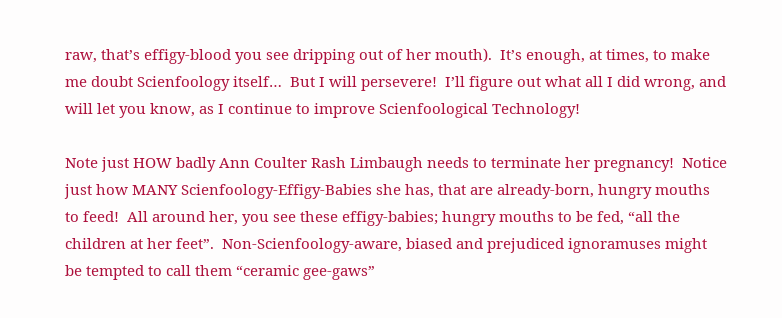raw, that’s effigy-blood you see dripping out of her mouth).  It’s enough, at times, to make me doubt Scienfoology itself…  But I will persevere!  I’ll figure out what all I did wrong, and will let you know, as I continue to improve Scienfoological Technology!

Note just HOW badly Ann Coulter Rash Limbaugh needs to terminate her pregnancy!  Notice just how MANY Scienfoology-Effigy-Babies she has, that are already-born, hungry mouths to feed!  All around her, you see these effigy-babies; hungry mouths to be fed, “all the children at her feet”.  Non-Scienfoology-aware, biased and prejudiced ignoramuses might be tempted to call them “ceramic gee-gaws”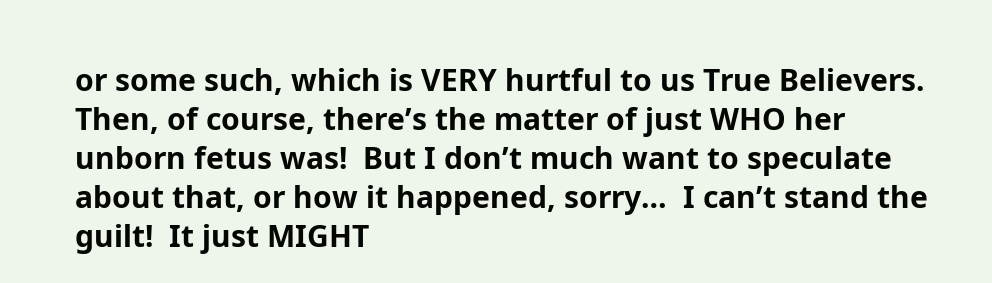or some such, which is VERY hurtful to us True Believers.  Then, of course, there’s the matter of just WHO her unborn fetus was!  But I don’t much want to speculate about that, or how it happened, sorry…  I can’t stand the guilt!  It just MIGHT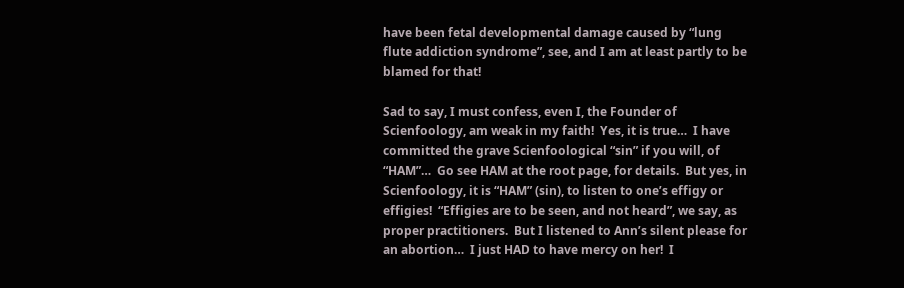have been fetal developmental damage caused by “lung flute addiction syndrome”, see, and I am at least partly to be blamed for that!

Sad to say, I must confess, even I, the Founder of Scienfoology, am weak in my faith!  Yes, it is true…  I have committed the grave Scienfoological “sin” if you will, of “HAM”…  Go see HAM at the root page, for details.  But yes, in Scienfoology, it is “HAM” (sin), to listen to one’s effigy or effigies!  “Effigies are to be seen, and not heard”, we say, as proper practitioners.  But I listened to Ann’s silent please for an abortion…  I just HAD to have mercy on her!  I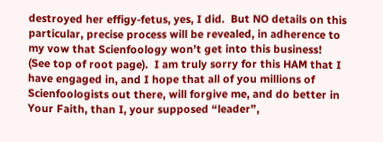destroyed her effigy-fetus, yes, I did.  But NO details on this particular, precise process will be revealed, in adherence to my vow that Scienfoology won’t get into this business!  (See top of root page).  I am truly sorry for this HAM that I have engaged in, and I hope that all of you millions of Scienfoologists out there, will forgive me, and do better in Your Faith, than I, your supposed “leader”,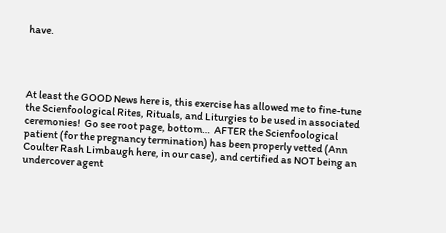have.




At least the GOOD News here is, this exercise has allowed me to fine-tune the Scienfoological Rites, Rituals, and Liturgies to be used in associated ceremonies!  Go see root page, bottom…  AFTER the Scienfoological patient (for the pregnancy termination) has been properly vetted (Ann Coulter Rash Limbaugh here, in our case), and certified as NOT being an undercover agent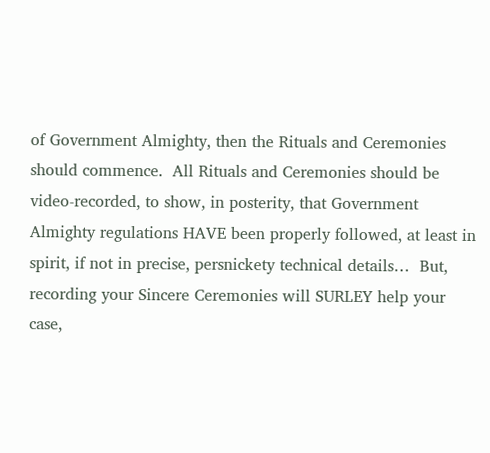of Government Almighty, then the Rituals and Ceremonies should commence.  All Rituals and Ceremonies should be video-recorded, to show, in posterity, that Government Almighty regulations HAVE been properly followed, at least in spirit, if not in precise, persnickety technical details…  But, recording your Sincere Ceremonies will SURLEY help your case,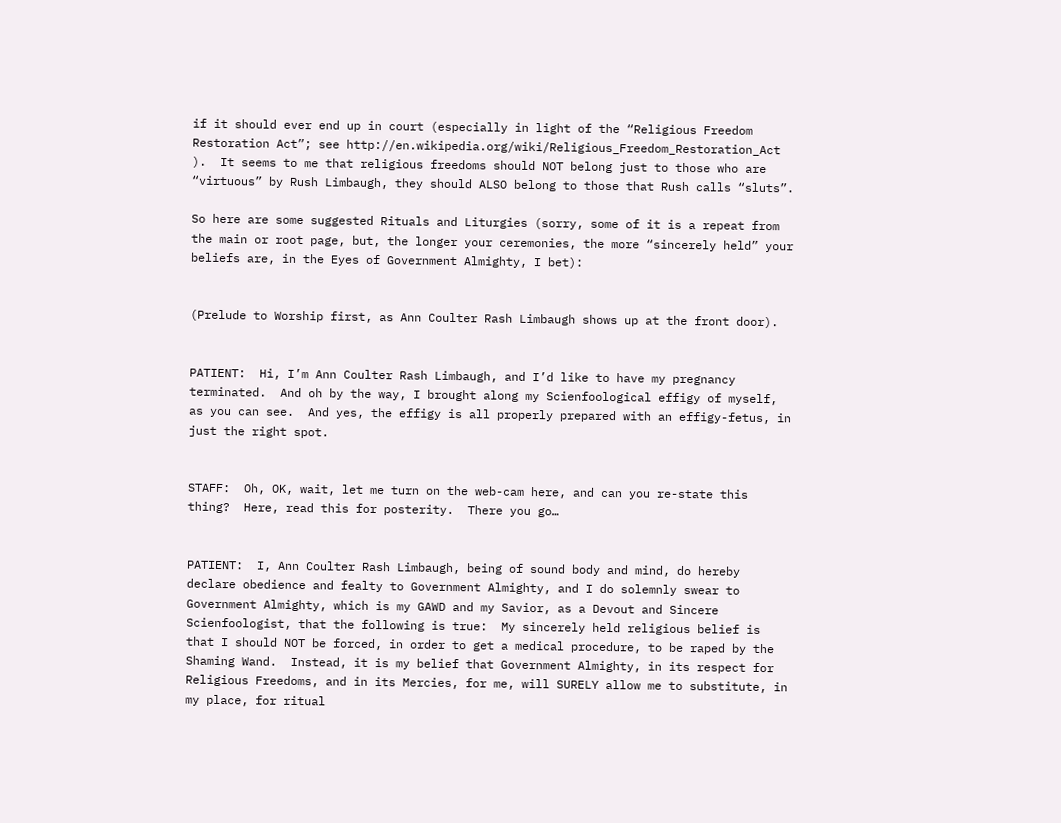if it should ever end up in court (especially in light of the “Religious Freedom Restoration Act”; see http://en.wikipedia.org/wiki/Religious_Freedom_Restoration_Act ).  It seems to me that religious freedoms should NOT belong just to those who are “virtuous” by Rush Limbaugh, they should ALSO belong to those that Rush calls “sluts”.

So here are some suggested Rituals and Liturgies (sorry, some of it is a repeat from the main or root page, but, the longer your ceremonies, the more “sincerely held” your beliefs are, in the Eyes of Government Almighty, I bet):


(Prelude to Worship first, as Ann Coulter Rash Limbaugh shows up at the front door).


PATIENT:  Hi, I’m Ann Coulter Rash Limbaugh, and I’d like to have my pregnancy terminated.  And oh by the way, I brought along my Scienfoological effigy of myself, as you can see.  And yes, the effigy is all properly prepared with an effigy-fetus, in just the right spot.


STAFF:  Oh, OK, wait, let me turn on the web-cam here, and can you re-state this thing?  Here, read this for posterity.  There you go…


PATIENT:  I, Ann Coulter Rash Limbaugh, being of sound body and mind, do hereby declare obedience and fealty to Government Almighty, and I do solemnly swear to Government Almighty, which is my GAWD and my Savior, as a Devout and Sincere Scienfoologist, that the following is true:  My sincerely held religious belief is that I should NOT be forced, in order to get a medical procedure, to be raped by the Shaming Wand.  Instead, it is my belief that Government Almighty, in its respect for Religious Freedoms, and in its Mercies, for me, will SURELY allow me to substitute, in my place, for ritual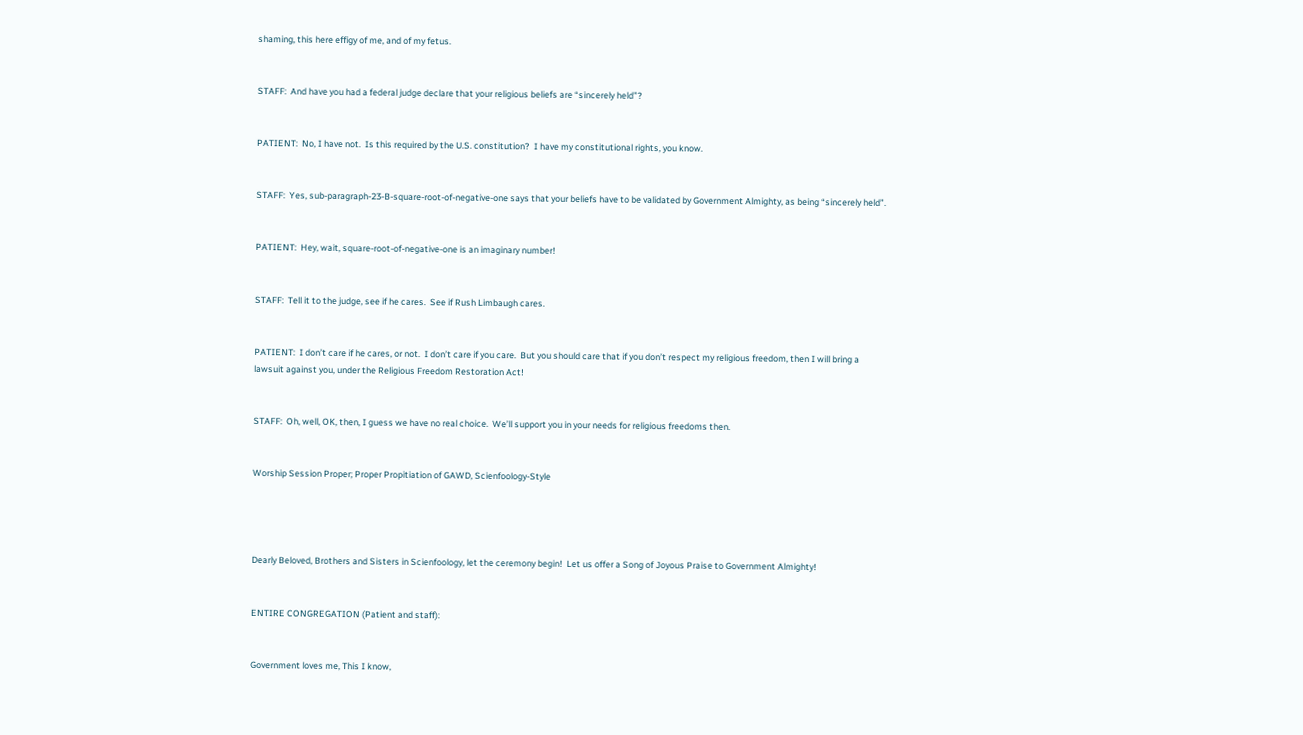shaming, this here effigy of me, and of my fetus.


STAFF:  And have you had a federal judge declare that your religious beliefs are “sincerely held”?


PATIENT:  No, I have not.  Is this required by the U.S. constitution?  I have my constitutional rights, you know.


STAFF:  Yes, sub-paragraph-23-B-square-root-of-negative-one says that your beliefs have to be validated by Government Almighty, as being “sincerely held”.


PATIENT:  Hey, wait, square-root-of-negative-one is an imaginary number!


STAFF:  Tell it to the judge, see if he cares.  See if Rush Limbaugh cares.


PATIENT:  I don’t care if he cares, or not.  I don’t care if you care.  But you should care that if you don’t respect my religious freedom, then I will bring a lawsuit against you, under the Religious Freedom Restoration Act!


STAFF:  Oh, well, OK, then, I guess we have no real choice.  We’ll support you in your needs for religious freedoms then.


Worship Session Proper; Proper Propitiation of GAWD, Scienfoology-Style




Dearly Beloved, Brothers and Sisters in Scienfoology, let the ceremony begin!  Let us offer a Song of Joyous Praise to Government Almighty!


ENTIRE CONGREGATION (Patient and staff):


Government loves me, This I know,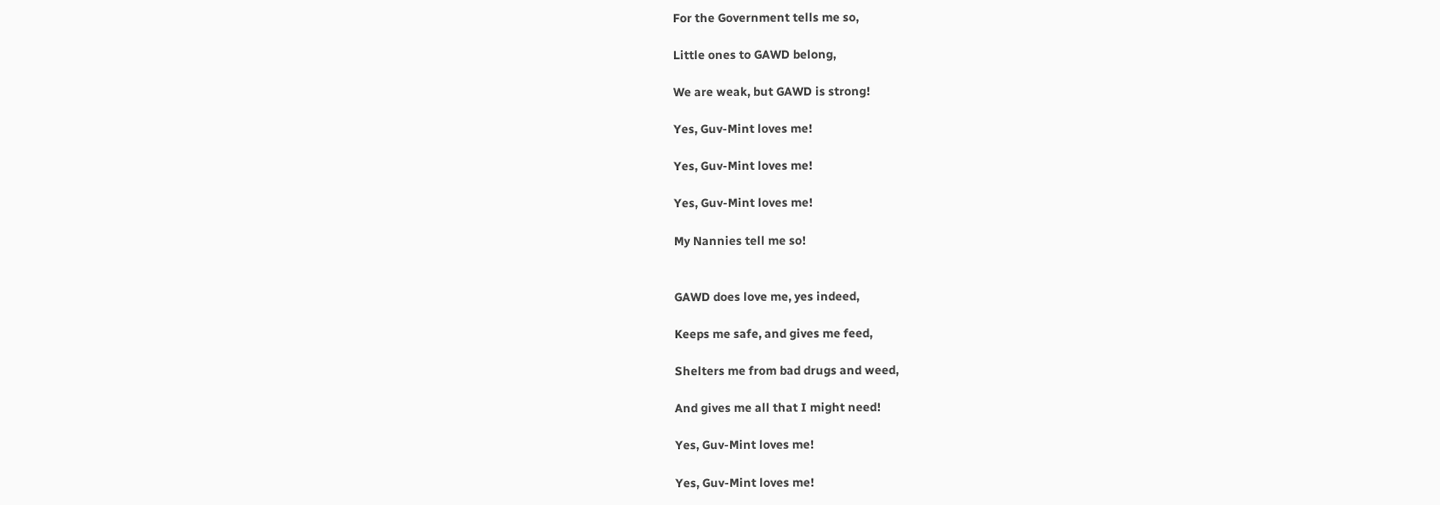For the Government tells me so,

Little ones to GAWD belong,

We are weak, but GAWD is strong!

Yes, Guv-Mint loves me!

Yes, Guv-Mint loves me!

Yes, Guv-Mint loves me!

My Nannies tell me so!


GAWD does love me, yes indeed,

Keeps me safe, and gives me feed,

Shelters me from bad drugs and weed,

And gives me all that I might need!

Yes, Guv-Mint loves me!

Yes, Guv-Mint loves me!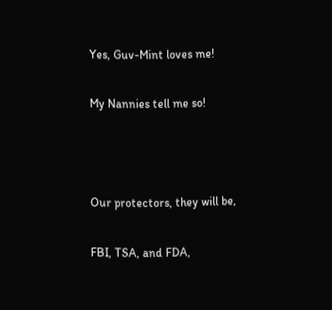Yes, Guv-Mint loves me!

My Nannies tell me so!



Our protectors, they will be,

FBI, TSA, and FDA,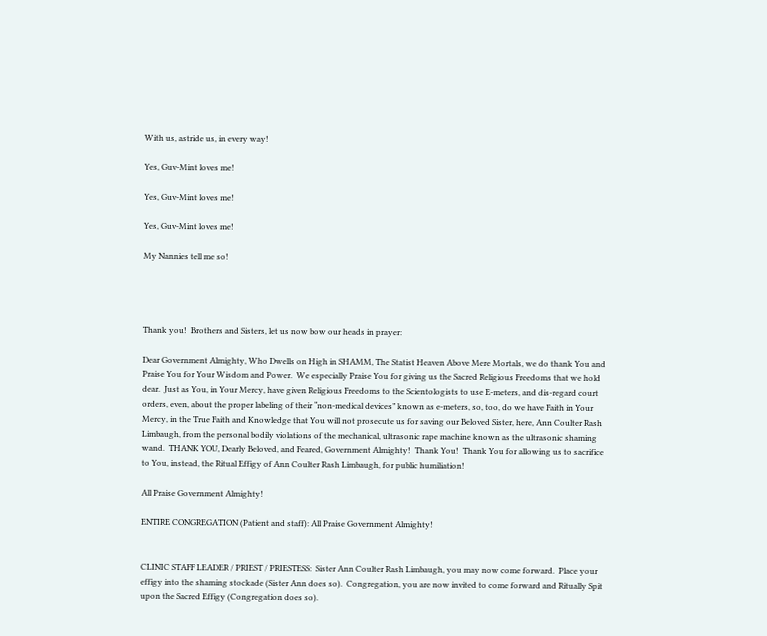With us, astride us, in every way!

Yes, Guv-Mint loves me!

Yes, Guv-Mint loves me!

Yes, Guv-Mint loves me!

My Nannies tell me so!




Thank you!  Brothers and Sisters, let us now bow our heads in prayer:

Dear Government Almighty, Who Dwells on High in SHAMM, The Statist Heaven Above Mere Mortals, we do thank You and Praise You for Your Wisdom and Power.  We especially Praise You for giving us the Sacred Religious Freedoms that we hold dear.  Just as You, in Your Mercy, have given Religious Freedoms to the Scientologists to use E-meters, and dis-regard court orders, even, about the proper labeling of their “non-medical devices” known as e-meters, so, too, do we have Faith in Your Mercy, in the True Faith and Knowledge that You will not prosecute us for saving our Beloved Sister, here, Ann Coulter Rash Limbaugh, from the personal bodily violations of the mechanical, ultrasonic rape machine known as the ultrasonic shaming wand.  THANK YOU, Dearly Beloved, and Feared, Government Almighty!  Thank You!  Thank You for allowing us to sacrifice to You, instead, the Ritual Effigy of Ann Coulter Rash Limbaugh, for public humiliation!

All Praise Government Almighty!

ENTIRE CONGREGATION (Patient and staff): All Praise Government Almighty!


CLINIC STAFF LEADER / PRIEST / PRIESTESS:  Sister Ann Coulter Rash Limbaugh, you may now come forward.  Place your effigy into the shaming stockade (Sister Ann does so).  Congregation, you are now invited to come forward and Ritually Spit upon the Sacred Effigy (Congregation does so).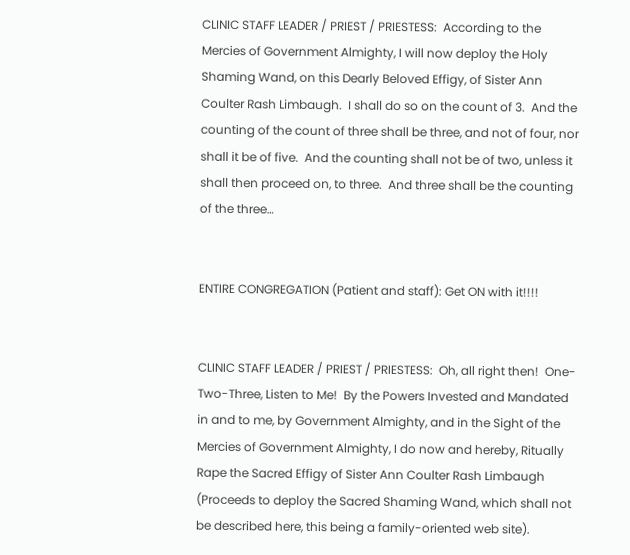CLINIC STAFF LEADER / PRIEST / PRIESTESS:  According to the Mercies of Government Almighty, I will now deploy the Holy Shaming Wand, on this Dearly Beloved Effigy, of Sister Ann Coulter Rash Limbaugh.  I shall do so on the count of 3.  And the counting of the count of three shall be three, and not of four, nor shall it be of five.  And the counting shall not be of two, unless it shall then proceed on, to three.  And three shall be the counting of the three…


ENTIRE CONGREGATION (Patient and staff): Get ON with it!!!!


CLINIC STAFF LEADER / PRIEST / PRIESTESS:  Oh, all right then!  One-Two-Three, Listen to Me!  By the Powers Invested and Mandated in and to me, by Government Almighty, and in the Sight of the Mercies of Government Almighty, I do now and hereby, Ritually Rape the Sacred Effigy of Sister Ann Coulter Rash Limbaugh (Proceeds to deploy the Sacred Shaming Wand, which shall not be described here, this being a family-oriented web site).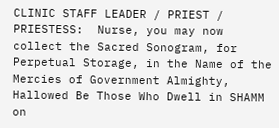CLINIC STAFF LEADER / PRIEST / PRIESTESS:  Nurse, you may now collect the Sacred Sonogram, for Perpetual Storage, in the Name of the Mercies of Government Almighty, Hallowed Be Those Who Dwell in SHAMM on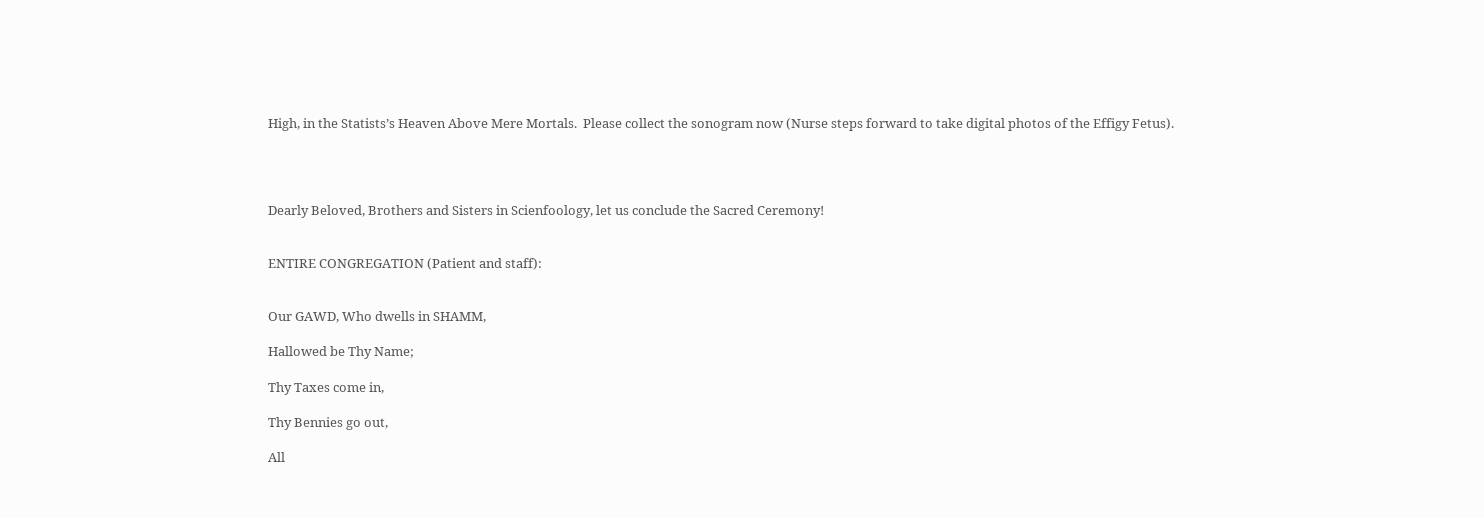High, in the Statists’s Heaven Above Mere Mortals.  Please collect the sonogram now (Nurse steps forward to take digital photos of the Effigy Fetus).




Dearly Beloved, Brothers and Sisters in Scienfoology, let us conclude the Sacred Ceremony!


ENTIRE CONGREGATION (Patient and staff):


Our GAWD, Who dwells in SHAMM,

Hallowed be Thy Name;

Thy Taxes come in,

Thy Bennies go out,

All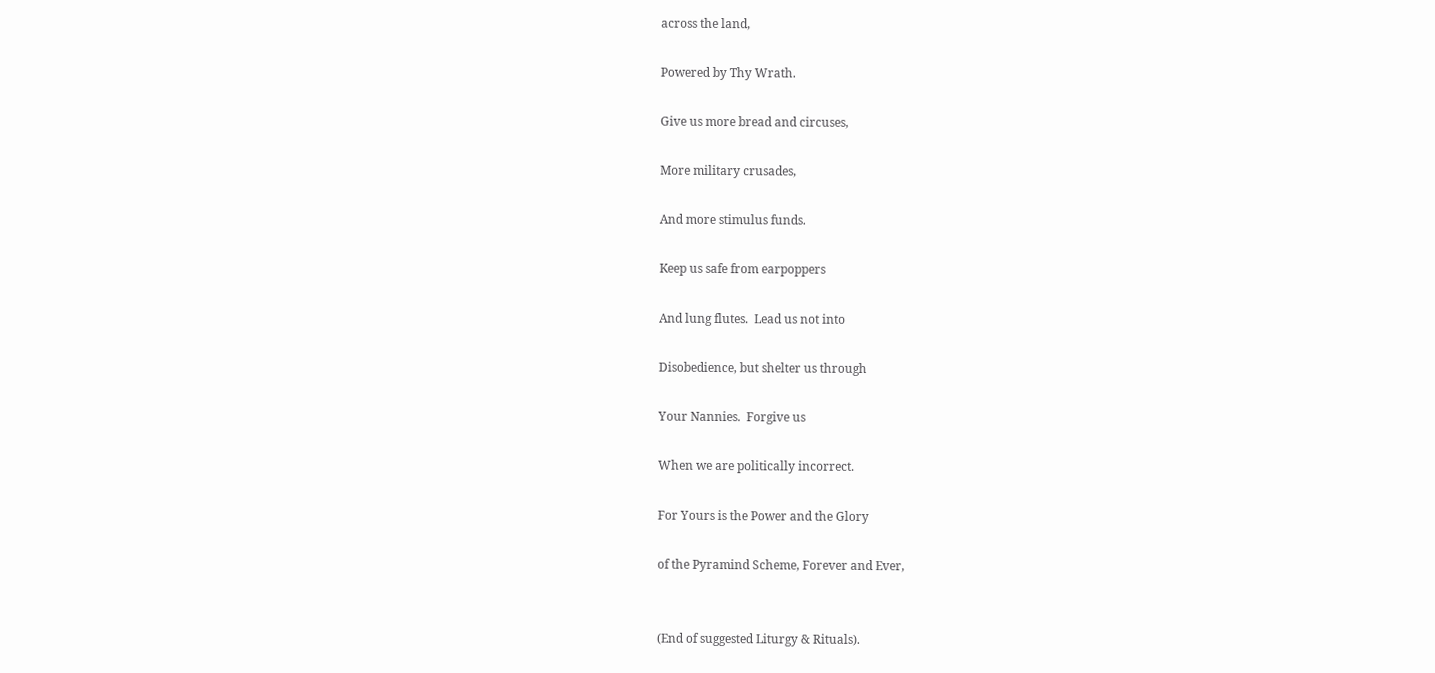across the land,

Powered by Thy Wrath.

Give us more bread and circuses,

More military crusades,

And more stimulus funds.

Keep us safe from earpoppers

And lung flutes.  Lead us not into

Disobedience, but shelter us through

Your Nannies.  Forgive us

When we are politically incorrect.

For Yours is the Power and the Glory

of the Pyramind Scheme, Forever and Ever,


(End of suggested Liturgy & Rituals).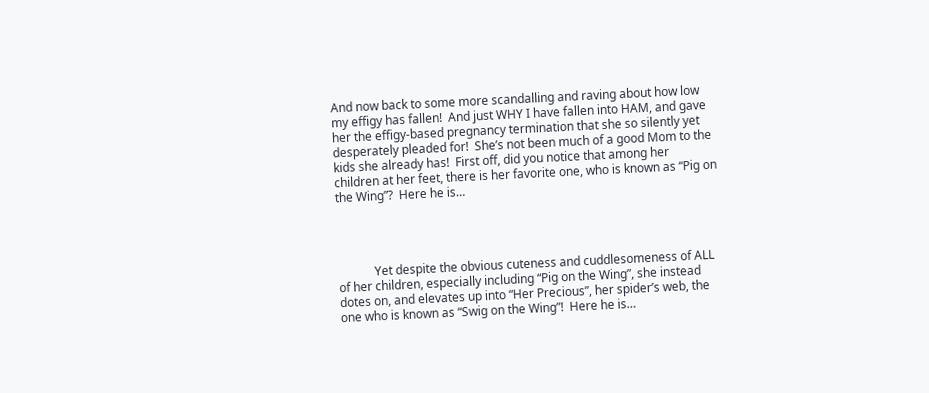And now back to some more scandalling and raving about how low my effigy has fallen!  And just WHY I have fallen into HAM, and gave her the effigy-based pregnancy termination that she so silently yet desperately pleaded for!  She’s not been much of a good Mom to the kids she already has!  First off, did you notice that among her children at her feet, there is her favorite one, who is known as “Pig on the Wing”?  Here he is…




            Yet despite the obvious cuteness and cuddlesomeness of ALL of her children, especially including “Pig on the Wing”, she instead dotes on, and elevates up into “Her Precious”, her spider’s web, the one who is known as “Swig on the Wing”!  Here he is…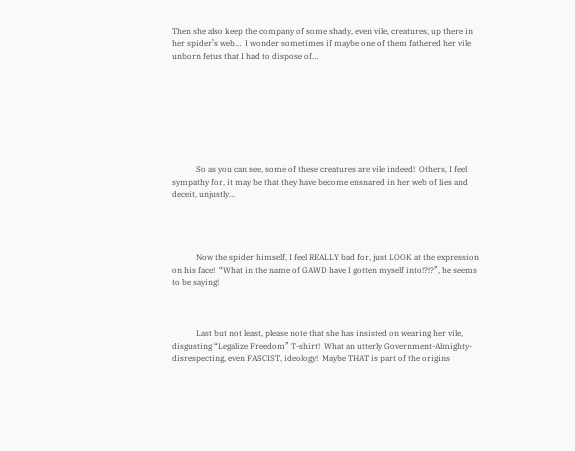Then she also keep the company of some shady, even vile, creatures, up there in her spider’s web…  I wonder sometimes if maybe one of them fathered her vile unborn fetus that I had to dispose of…








            So as you can see, some of these creatures are vile indeed!  Others, I feel sympathy for, it may be that they have become ensnared in her web of lies and deceit, unjustly…




            Now the spider himself, I feel REALLY bad for, just LOOK at the expression on his face!  “What in the name of GAWD have I gotten myself into!?!?”, he seems to be saying!



            Last but not least, please note that she has insisted on wearing her vile, disgusting “Legalize Freedom” T-shirt!  What an utterly Government-Almighty-disrespecting, even FASCIST, ideology!  Maybe THAT is part of the origins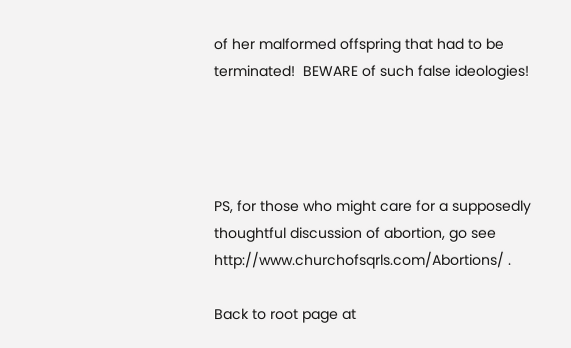of her malformed offspring that had to be terminated!  BEWARE of such false ideologies!




PS, for those who might care for a supposedly thoughtful discussion of abortion, go see http://www.churchofsqrls.com/Abortions/ .

Back to root page at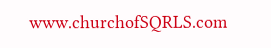www.churchofSQRLS.com